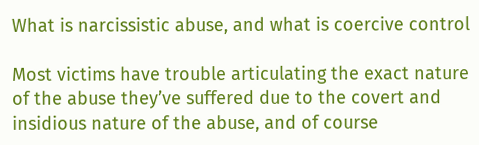What is narcissistic abuse, and what is coercive control

Most victims have trouble articulating the exact nature of the abuse they’ve suffered due to the covert and insidious nature of the abuse, and of course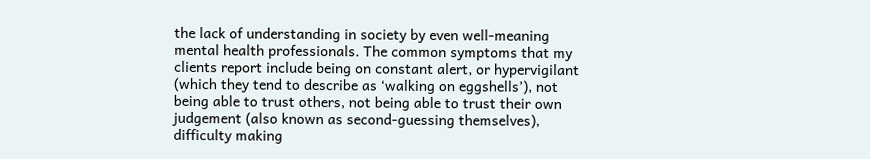the lack of understanding in society by even well-meaning mental health professionals. The common symptoms that my clients report include being on constant alert, or hypervigilant (which they tend to describe as ‘walking on eggshells’), not being able to trust others, not being able to trust their own judgement (also known as second-guessing themselves), difficulty making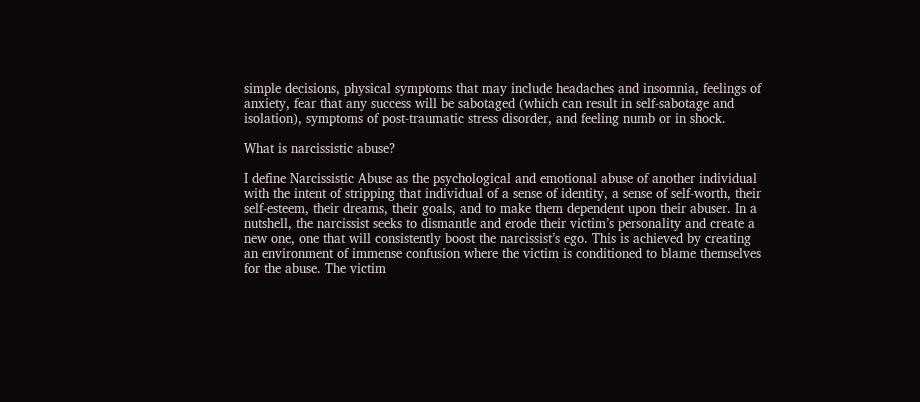simple decisions, physical symptoms that may include headaches and insomnia, feelings of anxiety, fear that any success will be sabotaged (which can result in self-sabotage and isolation), symptoms of post-traumatic stress disorder, and feeling numb or in shock.

What is narcissistic abuse?

I define Narcissistic Abuse as the psychological and emotional abuse of another individual with the intent of stripping that individual of a sense of identity, a sense of self-worth, their self-esteem, their dreams, their goals, and to make them dependent upon their abuser. In a nutshell, the narcissist seeks to dismantle and erode their victim’s personality and create a new one, one that will consistently boost the narcissist’s ego. This is achieved by creating an environment of immense confusion where the victim is conditioned to blame themselves for the abuse. The victim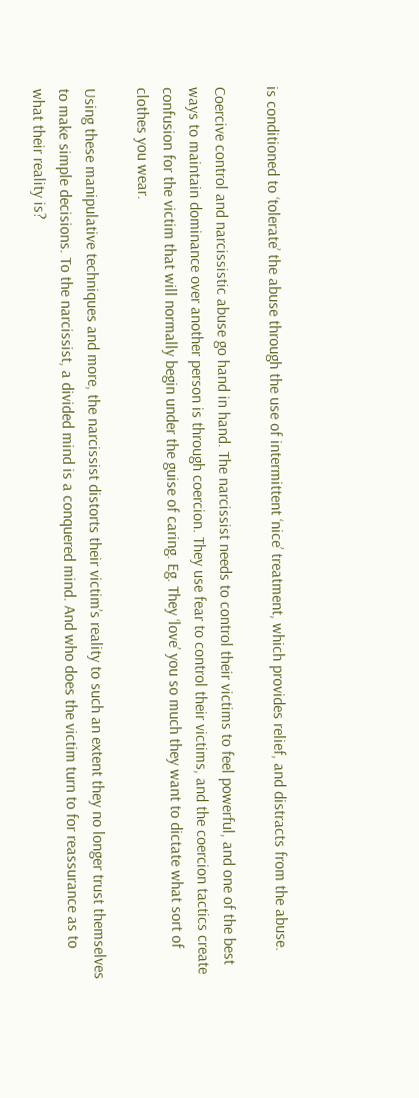is conditioned to ‘tolerate’ the abuse through the use of intermittent ‘nice’ treatment, which provides relief, and distracts from the abuse.

Coercive control and narcissistic abuse go hand in hand. The narcissist needs to control their victims to feel powerful, and one of the best ways to maintain dominance over another person is through coercion. They use fear to control their victims, and the coercion tactics create confusion for the victim that will normally begin under the guise of caring. Eg. They ‘love’ you so much they want to dictate what sort of clothes you wear.

Using these manipulative techniques and more, the narcissist distorts their victim’s reality to such an extent they no longer trust themselves to make simple decisions. To the narcissist, a divided mind is a conquered mind. And who does the victim turn to for reassurance as to what their reality is?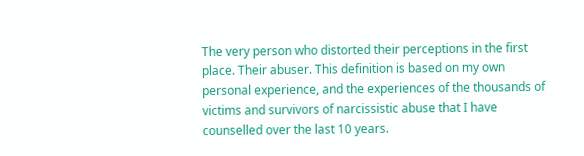The very person who distorted their perceptions in the first place. Their abuser. This definition is based on my own personal experience, and the experiences of the thousands of victims and survivors of narcissistic abuse that I have counselled over the last 10 years.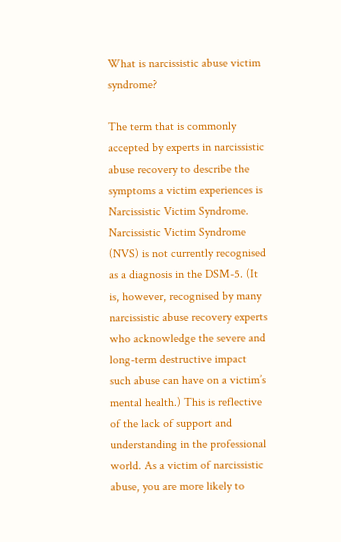What is narcissistic abuse victim syndrome?

The term that is commonly accepted by experts in narcissistic abuse recovery to describe the symptoms a victim experiences is Narcissistic Victim Syndrome. Narcissistic Victim Syndrome (NVS) is not currently recognised as a diagnosis in the DSM-5. (It is, however, recognised by many narcissistic abuse recovery experts who acknowledge the severe and long-term destructive impact such abuse can have on a victim’s mental health.) This is reflective of the lack of support and understanding in the professional world. As a victim of narcissistic abuse, you are more likely to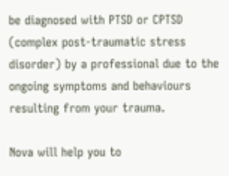be diagnosed with PTSD or CPTSD (complex post-traumatic stress disorder) by a professional due to the ongoing symptoms and behaviours resulting from your trauma.

Nova will help you to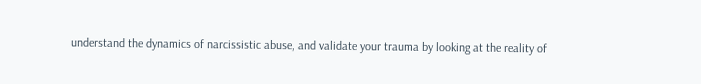understand the dynamics of narcissistic abuse, and validate your trauma by looking at the reality of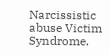Narcissistic abuse Victim Syndrome.